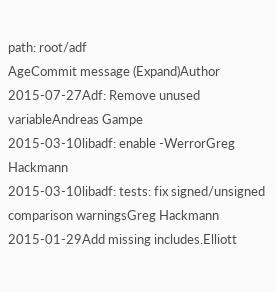path: root/adf
AgeCommit message (Expand)Author
2015-07-27Adf: Remove unused variableAndreas Gampe
2015-03-10libadf: enable -WerrorGreg Hackmann
2015-03-10libadf: tests: fix signed/unsigned comparison warningsGreg Hackmann
2015-01-29Add missing includes.Elliott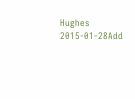Hughes
2015-01-28Add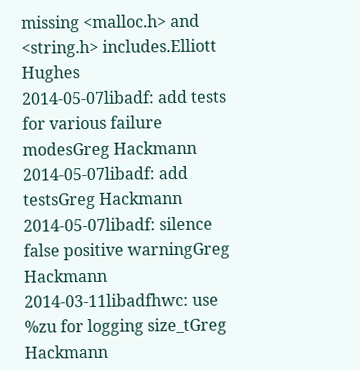missing <malloc.h> and <string.h> includes.Elliott Hughes
2014-05-07libadf: add tests for various failure modesGreg Hackmann
2014-05-07libadf: add testsGreg Hackmann
2014-05-07libadf: silence false positive warningGreg Hackmann
2014-03-11libadfhwc: use %zu for logging size_tGreg Hackmann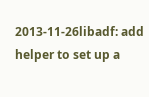2013-11-26libadf: add helper to set up a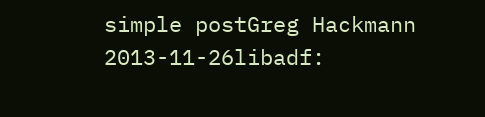simple postGreg Hackmann
2013-11-26libadf: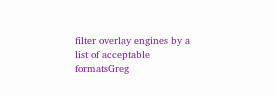filter overlay engines by a list of acceptable formatsGreg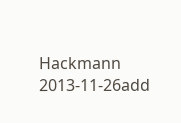Hackmann
2013-11-26add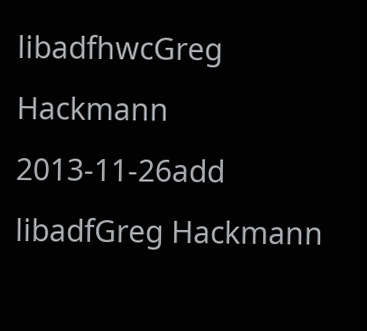libadfhwcGreg Hackmann
2013-11-26add libadfGreg Hackmann